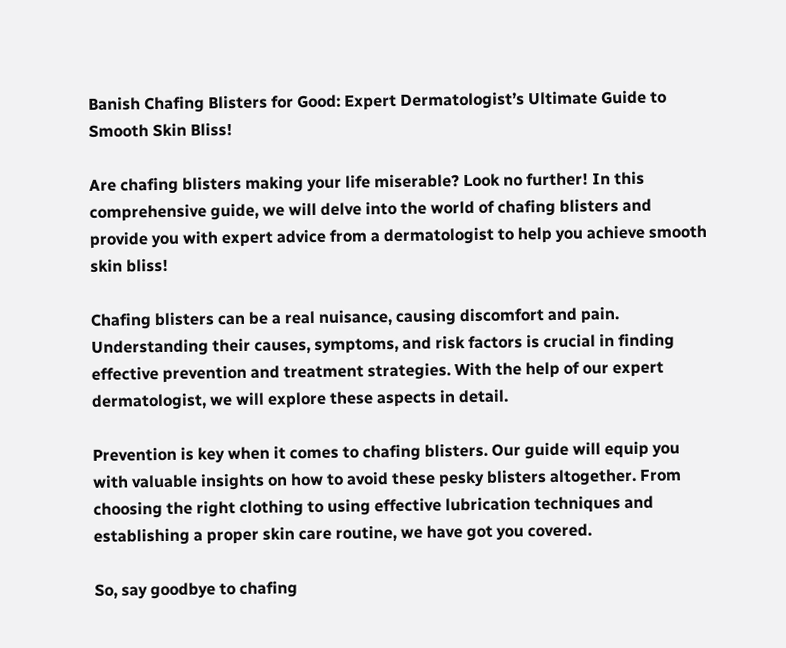Banish Chafing Blisters for Good: Expert Dermatologist’s Ultimate Guide to Smooth Skin Bliss!

Are chafing blisters making your life miserable? Look no further! In this comprehensive guide, we will delve into the world of chafing blisters and provide you with expert advice from a dermatologist to help you achieve smooth skin bliss!

Chafing blisters can be a real nuisance, causing discomfort and pain. Understanding their causes, symptoms, and risk factors is crucial in finding effective prevention and treatment strategies. With the help of our expert dermatologist, we will explore these aspects in detail.

Prevention is key when it comes to chafing blisters. Our guide will equip you with valuable insights on how to avoid these pesky blisters altogether. From choosing the right clothing to using effective lubrication techniques and establishing a proper skin care routine, we have got you covered.

So, say goodbye to chafing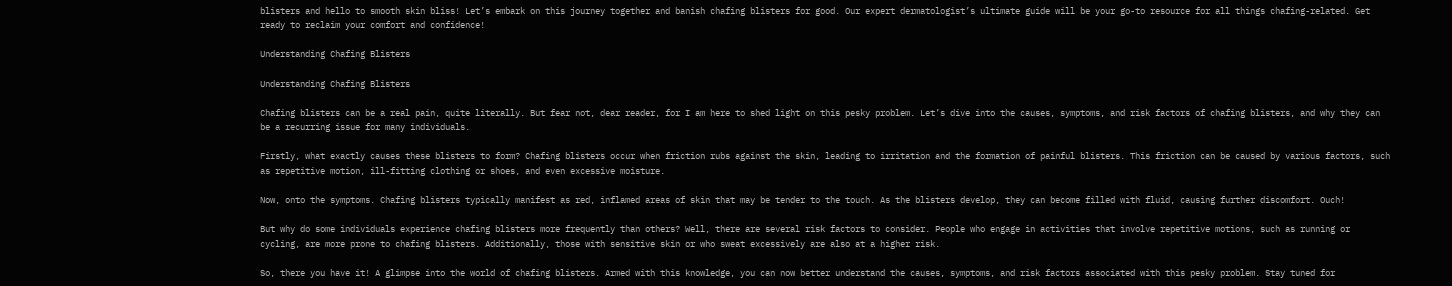blisters and hello to smooth skin bliss! Let’s embark on this journey together and banish chafing blisters for good. Our expert dermatologist’s ultimate guide will be your go-to resource for all things chafing-related. Get ready to reclaim your comfort and confidence!

Understanding Chafing Blisters

Understanding Chafing Blisters

Chafing blisters can be a real pain, quite literally. But fear not, dear reader, for I am here to shed light on this pesky problem. Let’s dive into the causes, symptoms, and risk factors of chafing blisters, and why they can be a recurring issue for many individuals.

Firstly, what exactly causes these blisters to form? Chafing blisters occur when friction rubs against the skin, leading to irritation and the formation of painful blisters. This friction can be caused by various factors, such as repetitive motion, ill-fitting clothing or shoes, and even excessive moisture.

Now, onto the symptoms. Chafing blisters typically manifest as red, inflamed areas of skin that may be tender to the touch. As the blisters develop, they can become filled with fluid, causing further discomfort. Ouch!

But why do some individuals experience chafing blisters more frequently than others? Well, there are several risk factors to consider. People who engage in activities that involve repetitive motions, such as running or cycling, are more prone to chafing blisters. Additionally, those with sensitive skin or who sweat excessively are also at a higher risk.

So, there you have it! A glimpse into the world of chafing blisters. Armed with this knowledge, you can now better understand the causes, symptoms, and risk factors associated with this pesky problem. Stay tuned for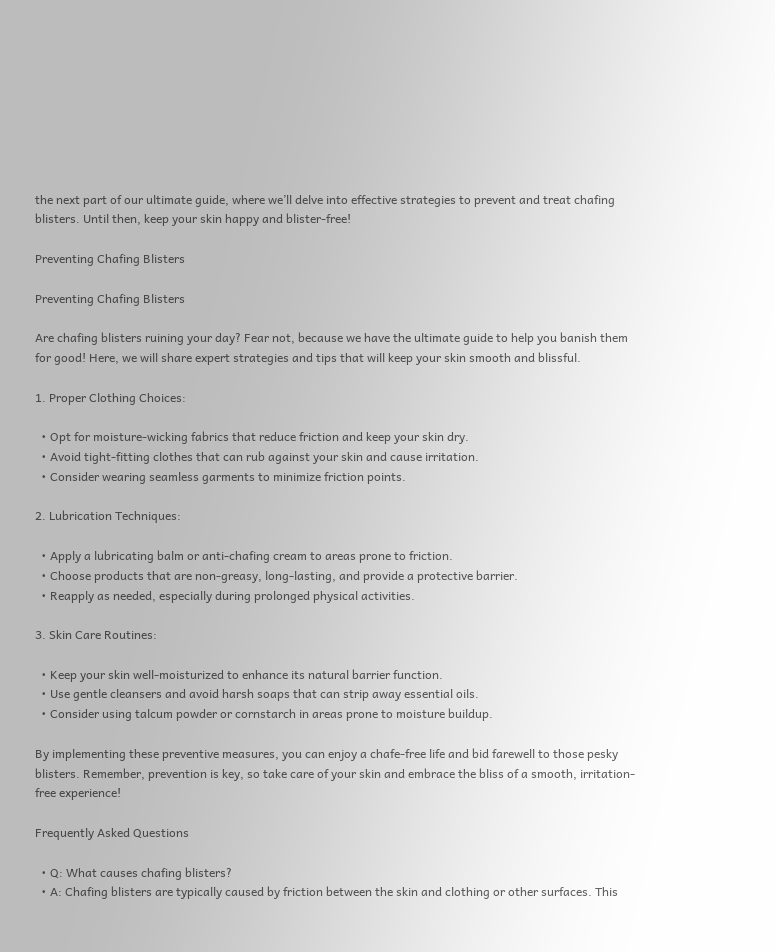the next part of our ultimate guide, where we’ll delve into effective strategies to prevent and treat chafing blisters. Until then, keep your skin happy and blister-free!

Preventing Chafing Blisters

Preventing Chafing Blisters

Are chafing blisters ruining your day? Fear not, because we have the ultimate guide to help you banish them for good! Here, we will share expert strategies and tips that will keep your skin smooth and blissful.

1. Proper Clothing Choices:

  • Opt for moisture-wicking fabrics that reduce friction and keep your skin dry.
  • Avoid tight-fitting clothes that can rub against your skin and cause irritation.
  • Consider wearing seamless garments to minimize friction points.

2. Lubrication Techniques:

  • Apply a lubricating balm or anti-chafing cream to areas prone to friction.
  • Choose products that are non-greasy, long-lasting, and provide a protective barrier.
  • Reapply as needed, especially during prolonged physical activities.

3. Skin Care Routines:

  • Keep your skin well-moisturized to enhance its natural barrier function.
  • Use gentle cleansers and avoid harsh soaps that can strip away essential oils.
  • Consider using talcum powder or cornstarch in areas prone to moisture buildup.

By implementing these preventive measures, you can enjoy a chafe-free life and bid farewell to those pesky blisters. Remember, prevention is key, so take care of your skin and embrace the bliss of a smooth, irritation-free experience!

Frequently Asked Questions

  • Q: What causes chafing blisters?
  • A: Chafing blisters are typically caused by friction between the skin and clothing or other surfaces. This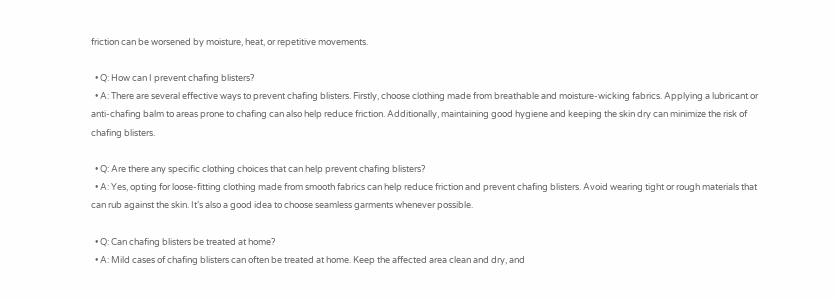friction can be worsened by moisture, heat, or repetitive movements.

  • Q: How can I prevent chafing blisters?
  • A: There are several effective ways to prevent chafing blisters. Firstly, choose clothing made from breathable and moisture-wicking fabrics. Applying a lubricant or anti-chafing balm to areas prone to chafing can also help reduce friction. Additionally, maintaining good hygiene and keeping the skin dry can minimize the risk of chafing blisters.

  • Q: Are there any specific clothing choices that can help prevent chafing blisters?
  • A: Yes, opting for loose-fitting clothing made from smooth fabrics can help reduce friction and prevent chafing blisters. Avoid wearing tight or rough materials that can rub against the skin. It’s also a good idea to choose seamless garments whenever possible.

  • Q: Can chafing blisters be treated at home?
  • A: Mild cases of chafing blisters can often be treated at home. Keep the affected area clean and dry, and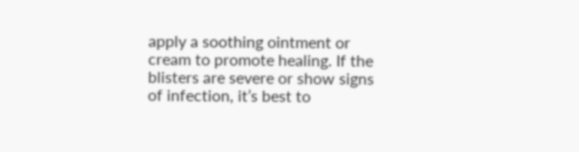apply a soothing ointment or cream to promote healing. If the blisters are severe or show signs of infection, it’s best to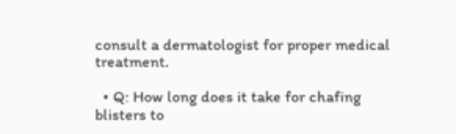consult a dermatologist for proper medical treatment.

  • Q: How long does it take for chafing blisters to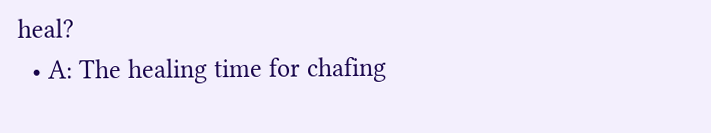heal?
  • A: The healing time for chafing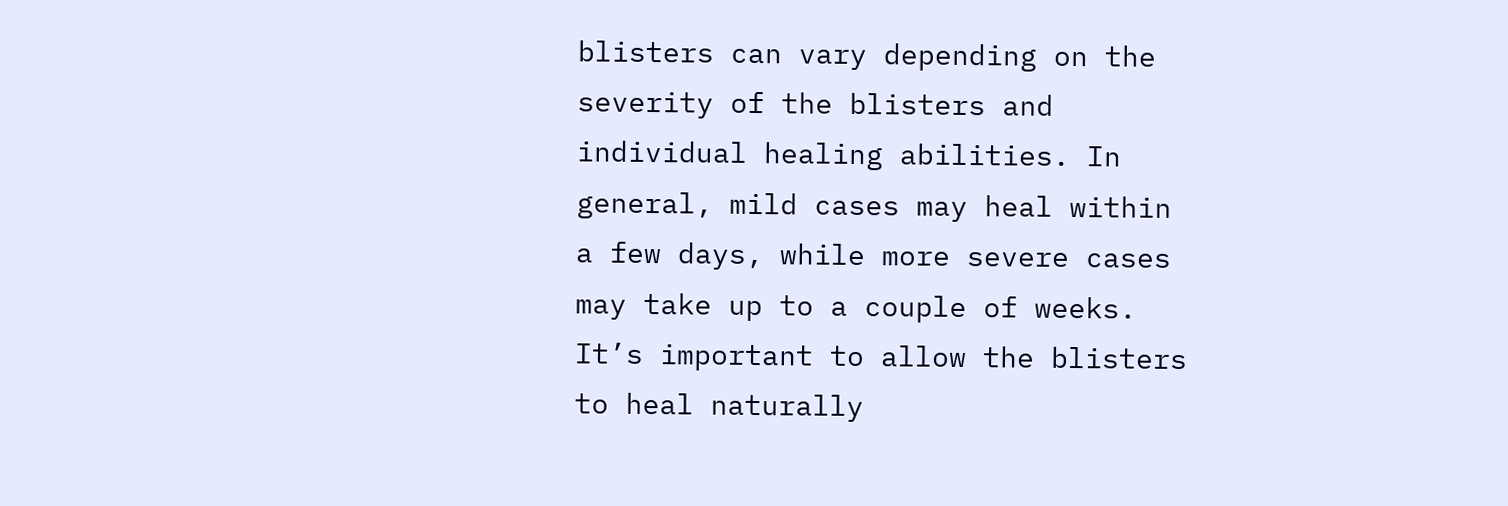blisters can vary depending on the severity of the blisters and individual healing abilities. In general, mild cases may heal within a few days, while more severe cases may take up to a couple of weeks. It’s important to allow the blisters to heal naturally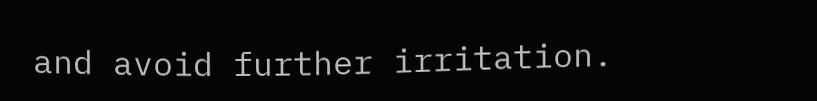and avoid further irritation.